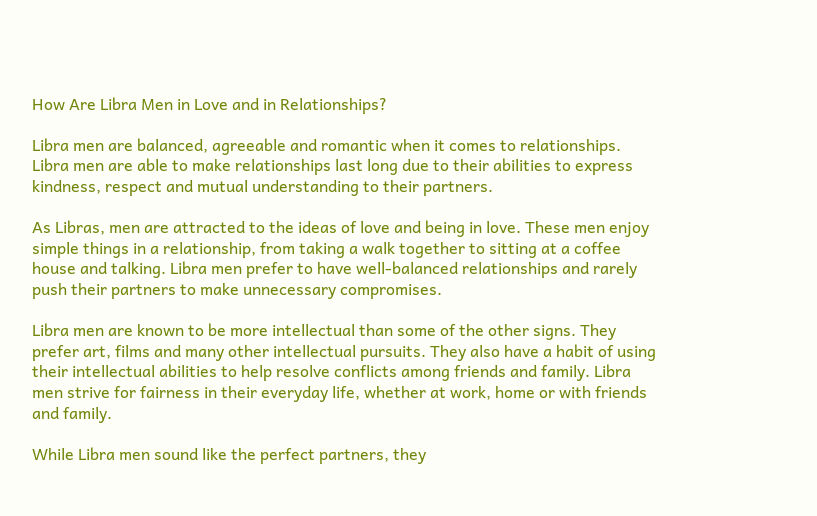How Are Libra Men in Love and in Relationships?

Libra men are balanced, agreeable and romantic when it comes to relationships. Libra men are able to make relationships last long due to their abilities to express kindness, respect and mutual understanding to their partners.

As Libras, men are attracted to the ideas of love and being in love. These men enjoy simple things in a relationship, from taking a walk together to sitting at a coffee house and talking. Libra men prefer to have well-balanced relationships and rarely push their partners to make unnecessary compromises.

Libra men are known to be more intellectual than some of the other signs. They prefer art, films and many other intellectual pursuits. They also have a habit of using their intellectual abilities to help resolve conflicts among friends and family. Libra men strive for fairness in their everyday life, whether at work, home or with friends and family.

While Libra men sound like the perfect partners, they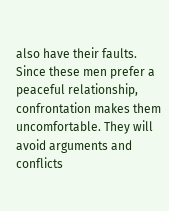also have their faults. Since these men prefer a peaceful relationship, confrontation makes them uncomfortable. They will avoid arguments and conflicts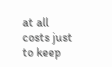at all costs just to keep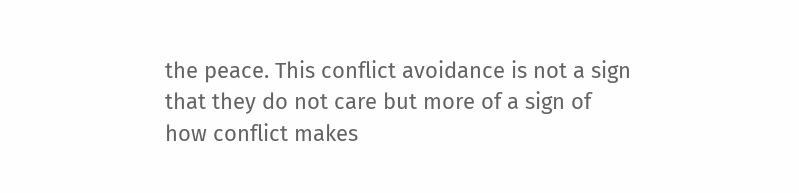the peace. This conflict avoidance is not a sign that they do not care but more of a sign of how conflict makes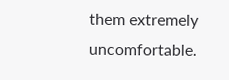them extremely uncomfortable.